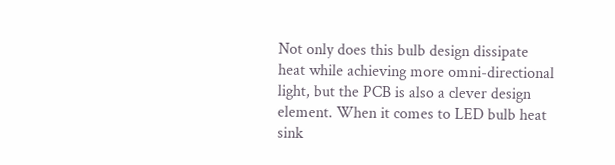Not only does this bulb design dissipate heat while achieving more omni-directional light, but the PCB is also a clever design element. When it comes to LED bulb heat sink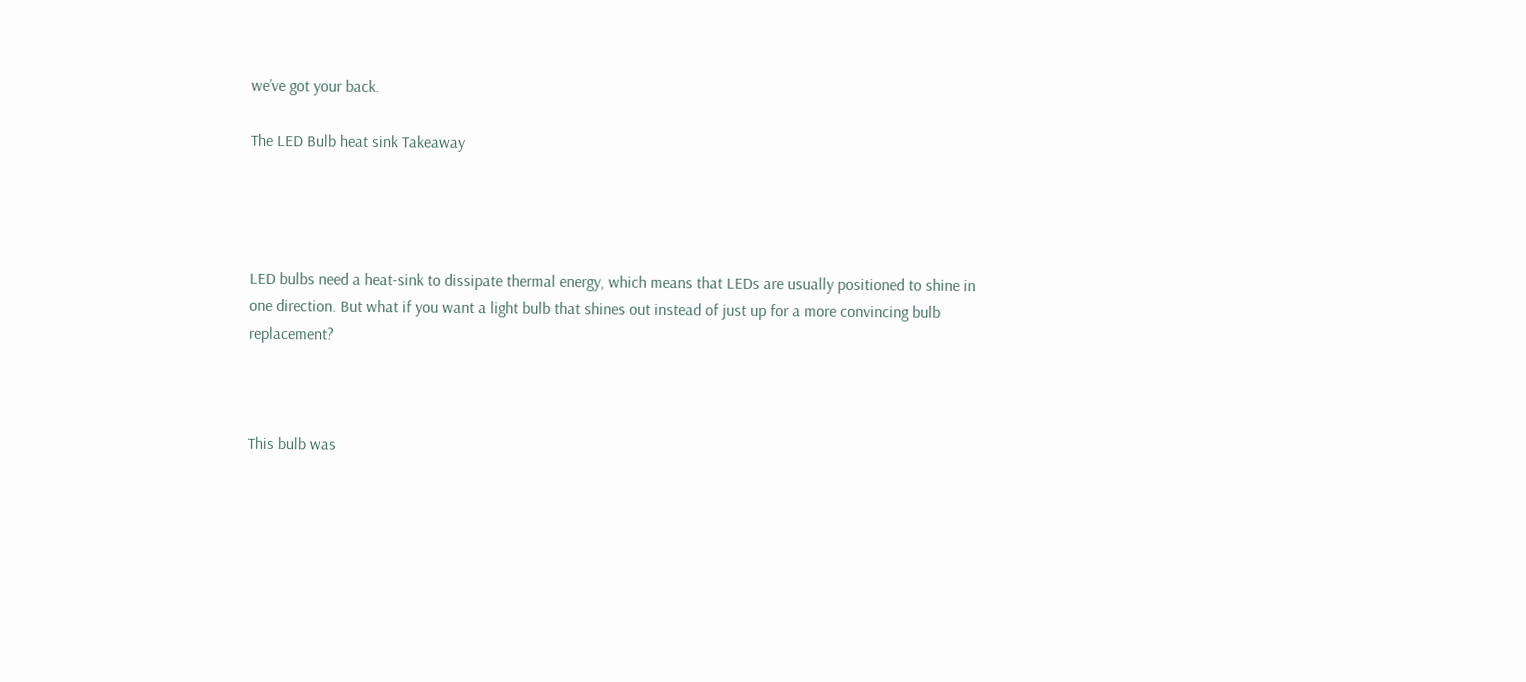we’ve got your back.

The LED Bulb heat sink Takeaway




LED bulbs need a heat-sink to dissipate thermal energy, which means that LEDs are usually positioned to shine in one direction. But what if you want a light bulb that shines out instead of just up for a more convincing bulb replacement?



This bulb was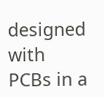designed with PCBs in a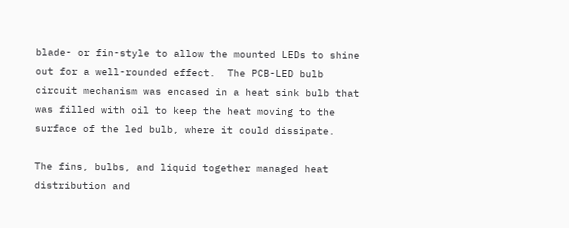blade- or fin-style to allow the mounted LEDs to shine out for a well-rounded effect.  The PCB-LED bulb circuit mechanism was encased in a heat sink bulb that was filled with oil to keep the heat moving to the surface of the led bulb, where it could dissipate.

The fins, bulbs, and liquid together managed heat distribution and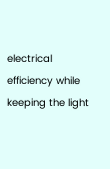electrical efficiency while keeping the light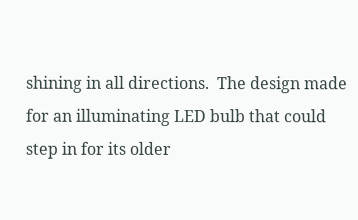shining in all directions.  The design made for an illuminating LED bulb that could step in for its older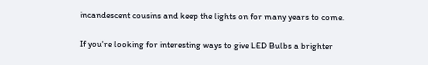incandescent cousins and keep the lights on for many years to come.

If you're looking for interesting ways to give LED Bulbs a brighter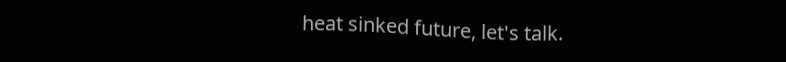heat sinked future, let's talk.